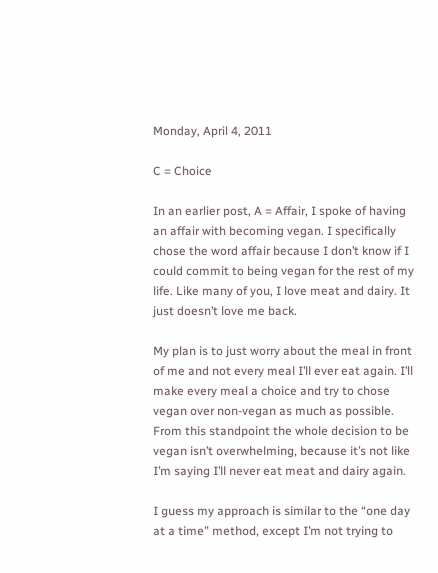Monday, April 4, 2011

C = Choice

In an earlier post, A = Affair, I spoke of having an affair with becoming vegan. I specifically chose the word affair because I don’t know if I could commit to being vegan for the rest of my life. Like many of you, I love meat and dairy. It just doesn’t love me back.

My plan is to just worry about the meal in front of me and not every meal I’ll ever eat again. I’ll make every meal a choice and try to chose vegan over non-vegan as much as possible. From this standpoint the whole decision to be vegan isn’t overwhelming, because it’s not like I’m saying I’ll never eat meat and dairy again.

I guess my approach is similar to the “one day at a time” method, except I’m not trying to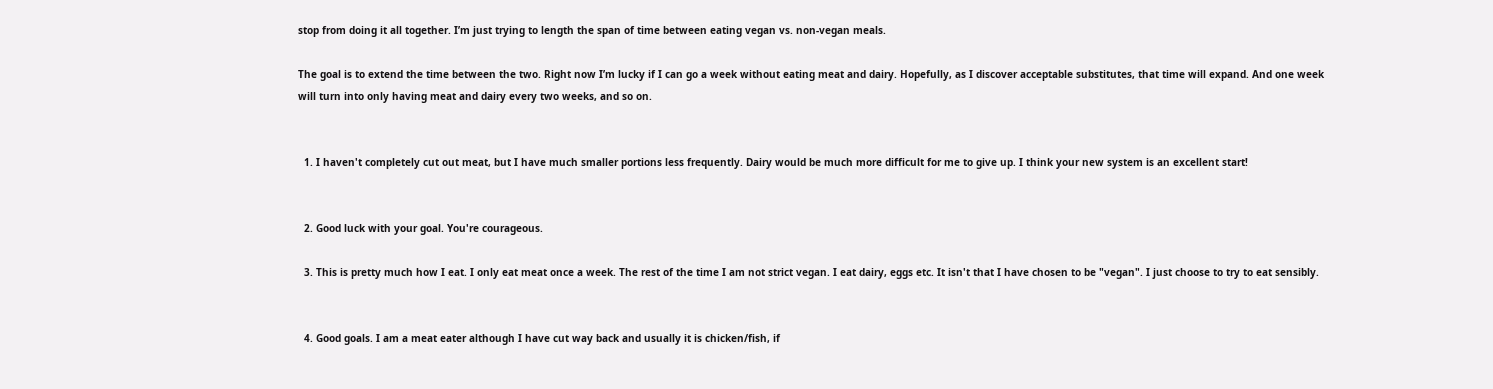stop from doing it all together. I’m just trying to length the span of time between eating vegan vs. non-vegan meals.

The goal is to extend the time between the two. Right now I’m lucky if I can go a week without eating meat and dairy. Hopefully, as I discover acceptable substitutes, that time will expand. And one week will turn into only having meat and dairy every two weeks, and so on.


  1. I haven't completely cut out meat, but I have much smaller portions less frequently. Dairy would be much more difficult for me to give up. I think your new system is an excellent start!


  2. Good luck with your goal. You're courageous.

  3. This is pretty much how I eat. I only eat meat once a week. The rest of the time I am not strict vegan. I eat dairy, eggs etc. It isn't that I have chosen to be "vegan". I just choose to try to eat sensibly.


  4. Good goals. I am a meat eater although I have cut way back and usually it is chicken/fish, if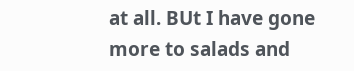at all. BUt I have gone more to salads and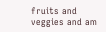fruits and veggies and am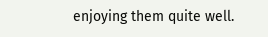enjoying them quite well.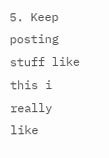5. Keep posting stuff like this i really like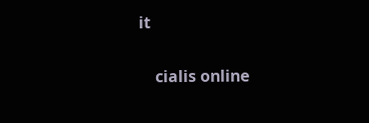it

    cialis online